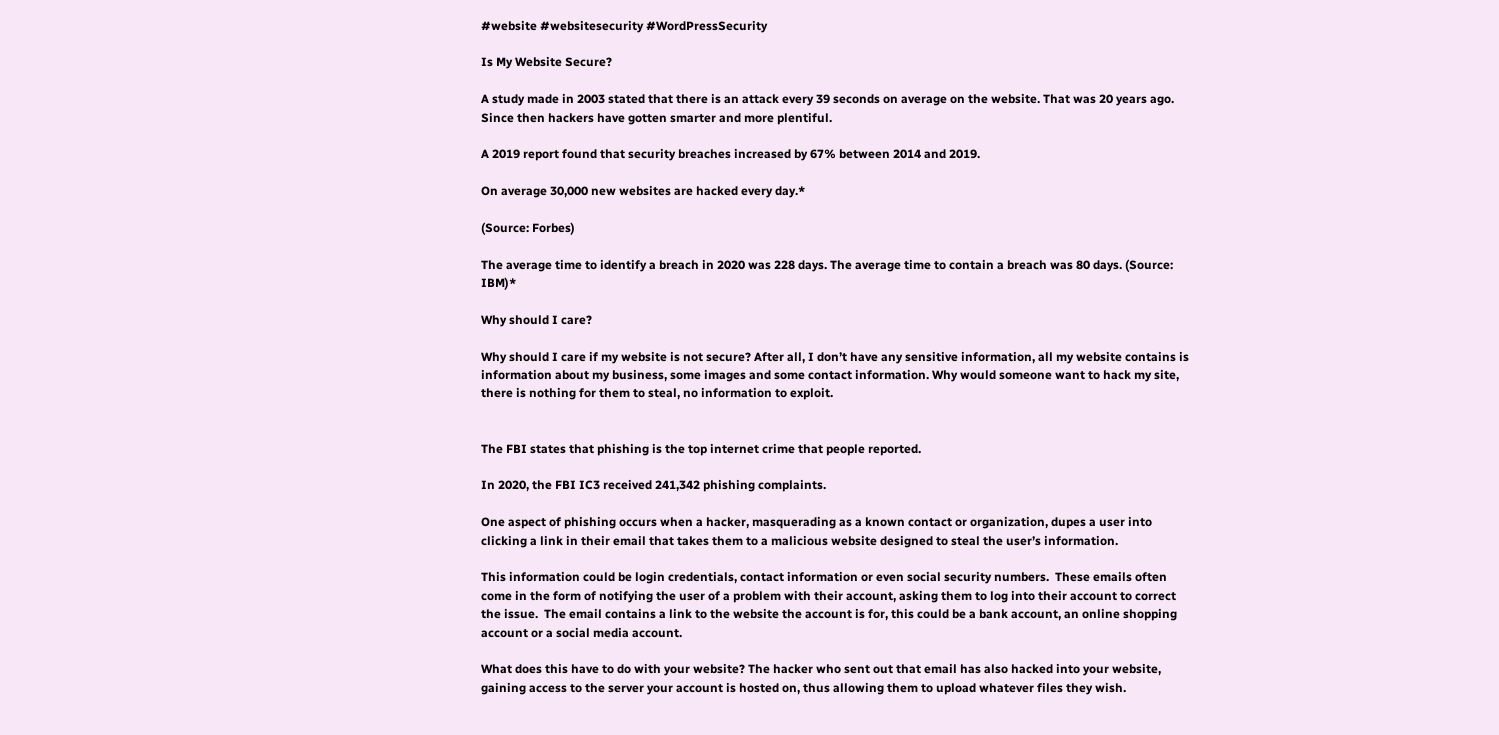#website #websitesecurity #WordPressSecurity

Is My Website Secure?

A study made in 2003 stated that there is an attack every 39 seconds on average on the website. That was 20 years ago. Since then hackers have gotten smarter and more plentiful.

A 2019 report found that security breaches increased by 67% between 2014 and 2019.

On average 30,000 new websites are hacked every day.*

(Source: Forbes)

The average time to identify a breach in 2020 was 228 days. The average time to contain a breach was 80 days. (Source: IBM)*

Why should I care?

Why should I care if my website is not secure? After all, I don’t have any sensitive information, all my website contains is information about my business, some images and some contact information. Why would someone want to hack my site, there is nothing for them to steal, no information to exploit.


The FBI states that phishing is the top internet crime that people reported.

In 2020, the FBI IC3 received 241,342 phishing complaints.

One aspect of phishing occurs when a hacker, masquerading as a known contact or organization, dupes a user into clicking a link in their email that takes them to a malicious website designed to steal the user’s information.

This information could be login credentials, contact information or even social security numbers.  These emails often come in the form of notifying the user of a problem with their account, asking them to log into their account to correct the issue.  The email contains a link to the website the account is for, this could be a bank account, an online shopping account or a social media account.

What does this have to do with your website? The hacker who sent out that email has also hacked into your website, gaining access to the server your account is hosted on, thus allowing them to upload whatever files they wish.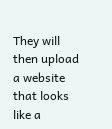They will then upload a website that looks like a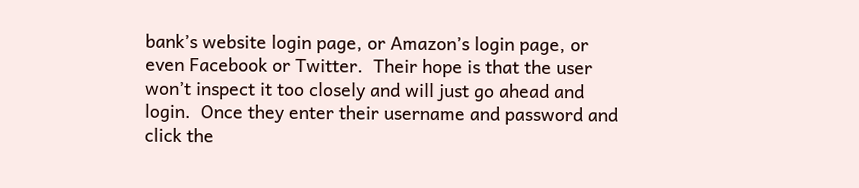bank’s website login page, or Amazon’s login page, or even Facebook or Twitter.  Their hope is that the user won’t inspect it too closely and will just go ahead and login.  Once they enter their username and password and click the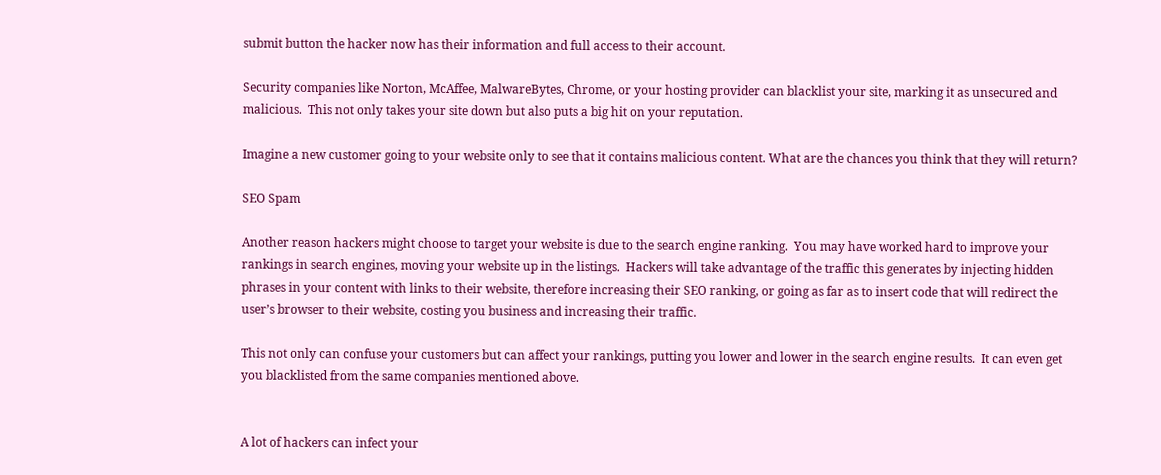submit button the hacker now has their information and full access to their account.

Security companies like Norton, McAffee, MalwareBytes, Chrome, or your hosting provider can blacklist your site, marking it as unsecured and malicious.  This not only takes your site down but also puts a big hit on your reputation.

Imagine a new customer going to your website only to see that it contains malicious content. What are the chances you think that they will return?

SEO Spam

Another reason hackers might choose to target your website is due to the search engine ranking.  You may have worked hard to improve your rankings in search engines, moving your website up in the listings.  Hackers will take advantage of the traffic this generates by injecting hidden phrases in your content with links to their website, therefore increasing their SEO ranking, or going as far as to insert code that will redirect the user’s browser to their website, costing you business and increasing their traffic.

This not only can confuse your customers but can affect your rankings, putting you lower and lower in the search engine results.  It can even get you blacklisted from the same companies mentioned above.


A lot of hackers can infect your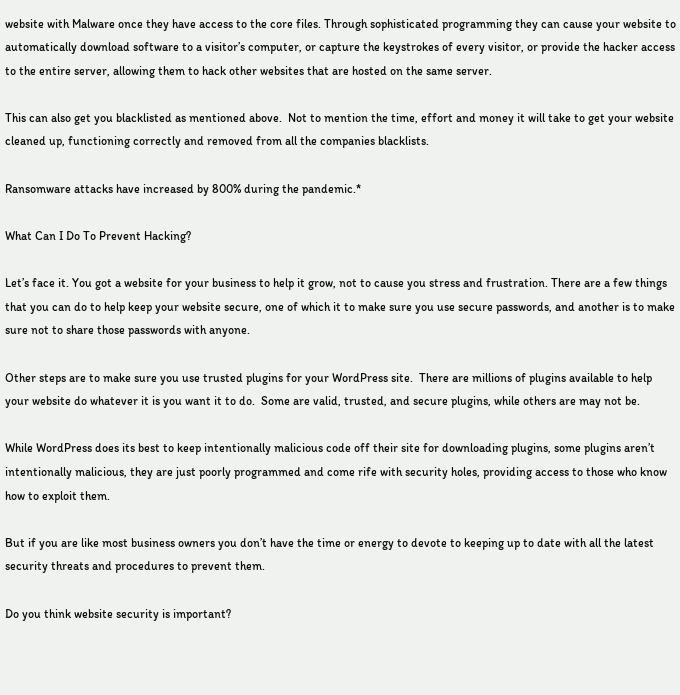website with Malware once they have access to the core files. Through sophisticated programming they can cause your website to automatically download software to a visitor’s computer, or capture the keystrokes of every visitor, or provide the hacker access to the entire server, allowing them to hack other websites that are hosted on the same server.

This can also get you blacklisted as mentioned above.  Not to mention the time, effort and money it will take to get your website cleaned up, functioning correctly and removed from all the companies blacklists.

Ransomware attacks have increased by 800% during the pandemic.*

What Can I Do To Prevent Hacking?

Let’s face it. You got a website for your business to help it grow, not to cause you stress and frustration. There are a few things that you can do to help keep your website secure, one of which it to make sure you use secure passwords, and another is to make sure not to share those passwords with anyone.

Other steps are to make sure you use trusted plugins for your WordPress site.  There are millions of plugins available to help your website do whatever it is you want it to do.  Some are valid, trusted, and secure plugins, while others are may not be.

While WordPress does its best to keep intentionally malicious code off their site for downloading plugins, some plugins aren’t intentionally malicious, they are just poorly programmed and come rife with security holes, providing access to those who know how to exploit them.

But if you are like most business owners you don’t have the time or energy to devote to keeping up to date with all the latest security threats and procedures to prevent them.

Do you think website security is important?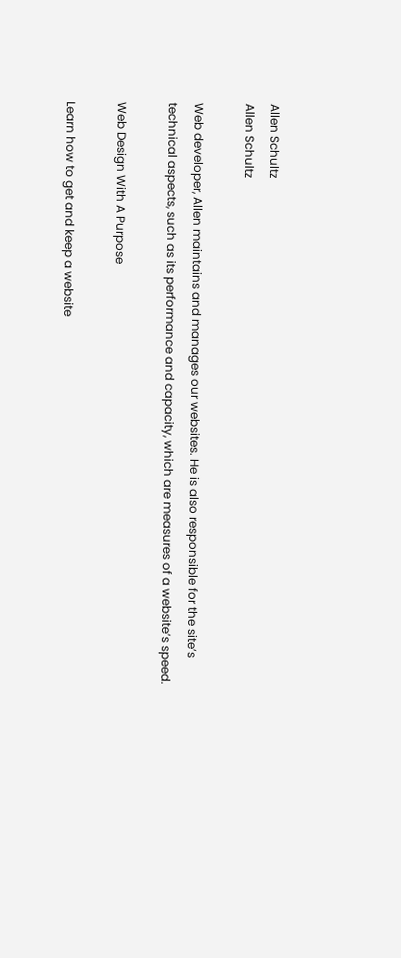Allen Schultz
Allen Schultz

Web developer, Allen maintains and manages our websites. He is also responsible for the site’s technical aspects, such as its performance and capacity, which are measures of a website’s speed.

Web Design With A Purpose

Learn how to get and keep a website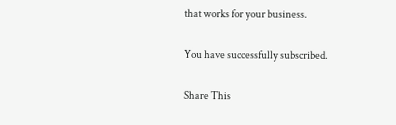that works for your business.

You have successfully subscribed.

Share This